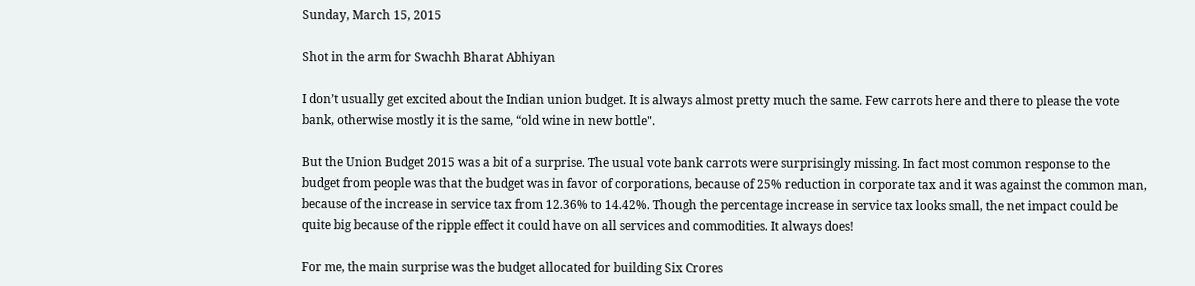Sunday, March 15, 2015

Shot in the arm for Swachh Bharat Abhiyan

I don’t usually get excited about the Indian union budget. It is always almost pretty much the same. Few carrots here and there to please the vote bank, otherwise mostly it is the same, “old wine in new bottle".

But the Union Budget 2015 was a bit of a surprise. The usual vote bank carrots were surprisingly missing. In fact most common response to the budget from people was that the budget was in favor of corporations, because of 25% reduction in corporate tax and it was against the common man, because of the increase in service tax from 12.36% to 14.42%. Though the percentage increase in service tax looks small, the net impact could be quite big because of the ripple effect it could have on all services and commodities. It always does!

For me, the main surprise was the budget allocated for building Six Crores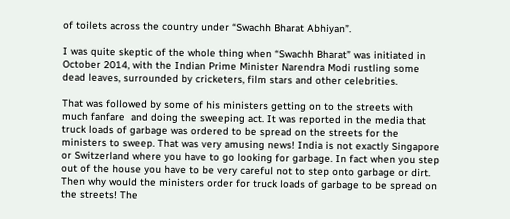of toilets across the country under “Swachh Bharat Abhiyan”.

I was quite skeptic of the whole thing when “Swachh Bharat” was initiated in October 2014, with the Indian Prime Minister Narendra Modi rustling some dead leaves, surrounded by cricketers, film stars and other celebrities.

That was followed by some of his ministers getting on to the streets with much fanfare  and doing the sweeping act. It was reported in the media that truck loads of garbage was ordered to be spread on the streets for the ministers to sweep. That was very amusing news! India is not exactly Singapore or Switzerland where you have to go looking for garbage. In fact when you step out of the house you have to be very careful not to step onto garbage or dirt. Then why would the ministers order for truck loads of garbage to be spread on the streets! The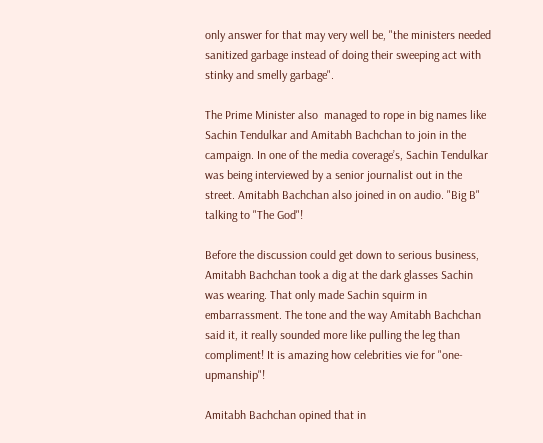only answer for that may very well be, "the ministers needed sanitized garbage instead of doing their sweeping act with stinky and smelly garbage".

The Prime Minister also  managed to rope in big names like Sachin Tendulkar and Amitabh Bachchan to join in the campaign. In one of the media coverage’s, Sachin Tendulkar was being interviewed by a senior journalist out in the street. Amitabh Bachchan also joined in on audio. "Big B" talking to "The God"!

Before the discussion could get down to serious business, Amitabh Bachchan took a dig at the dark glasses Sachin was wearing. That only made Sachin squirm in embarrassment. The tone and the way Amitabh Bachchan said it, it really sounded more like pulling the leg than compliment! It is amazing how celebrities vie for "one-upmanship"!

Amitabh Bachchan opined that in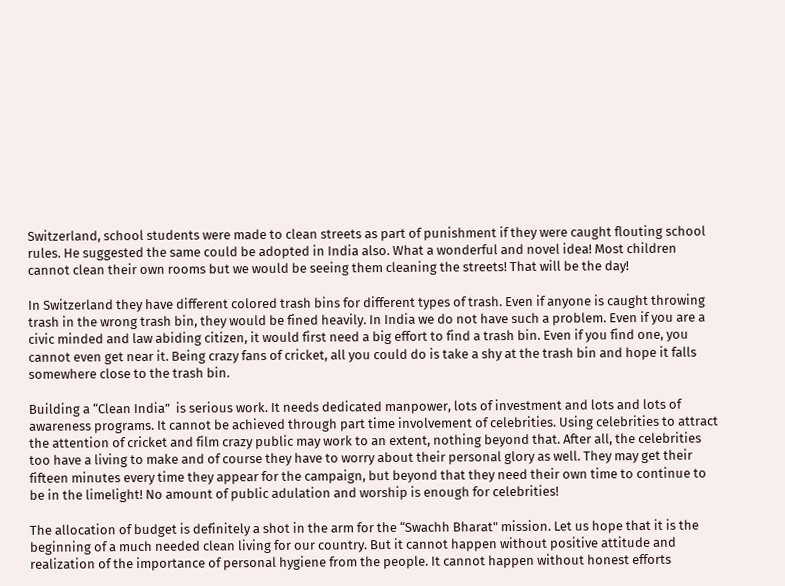Switzerland, school students were made to clean streets as part of punishment if they were caught flouting school rules. He suggested the same could be adopted in India also. What a wonderful and novel idea! Most children cannot clean their own rooms but we would be seeing them cleaning the streets! That will be the day!

In Switzerland they have different colored trash bins for different types of trash. Even if anyone is caught throwing trash in the wrong trash bin, they would be fined heavily. In India we do not have such a problem. Even if you are a civic minded and law abiding citizen, it would first need a big effort to find a trash bin. Even if you find one, you cannot even get near it. Being crazy fans of cricket, all you could do is take a shy at the trash bin and hope it falls somewhere close to the trash bin.

Building a “Clean India”  is serious work. It needs dedicated manpower, lots of investment and lots and lots of awareness programs. It cannot be achieved through part time involvement of celebrities. Using celebrities to attract the attention of cricket and film crazy public may work to an extent, nothing beyond that. After all, the celebrities too have a living to make and of course they have to worry about their personal glory as well. They may get their fifteen minutes every time they appear for the campaign, but beyond that they need their own time to continue to be in the limelight! No amount of public adulation and worship is enough for celebrities!

The allocation of budget is definitely a shot in the arm for the “Swachh Bharat" mission. Let us hope that it is the beginning of a much needed clean living for our country. But it cannot happen without positive attitude and realization of the importance of personal hygiene from the people. It cannot happen without honest efforts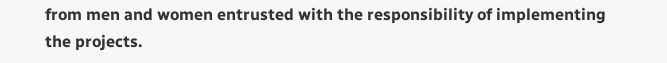from men and women entrusted with the responsibility of implementing the projects.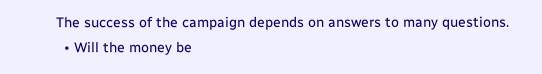The success of the campaign depends on answers to many questions.
  • Will the money be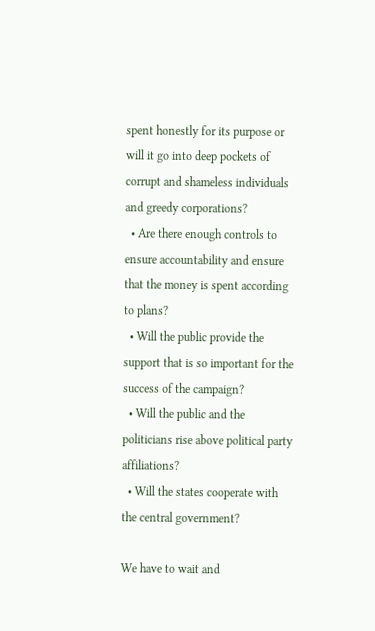spent honestly for its purpose or will it go into deep pockets of corrupt and shameless individuals and greedy corporations?
  • Are there enough controls to ensure accountability and ensure that the money is spent according to plans?
  • Will the public provide the support that is so important for the success of the campaign?
  • Will the public and the politicians rise above political party affiliations?
  • Will the states cooperate with the central government?

We have to wait and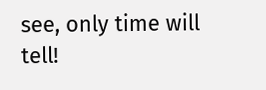see, only time will tell!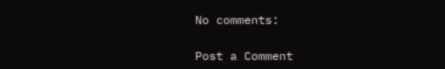No comments:

Post a Comment